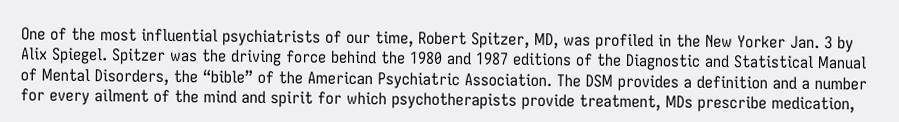One of the most influential psychiatrists of our time, Robert Spitzer, MD, was profiled in the New Yorker Jan. 3 by Alix Spiegel. Spitzer was the driving force behind the 1980 and 1987 editions of the Diagnostic and Statistical Manual of Mental Disorders, the “bible” of the American Psychiatric Association. The DSM provides a definition and a number for every ailment of the mind and spirit for which psychotherapists provide treatment, MDs prescribe medication,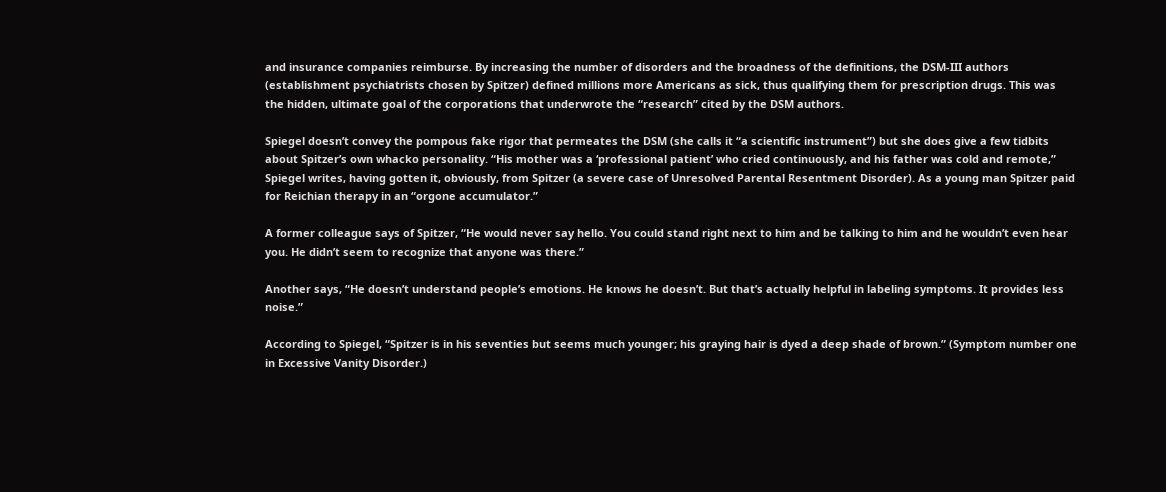and insurance companies reimburse. By increasing the number of disorders and the broadness of the definitions, the DSM-III authors (establishment psychiatrists chosen by Spitzer) defined millions more Americans as sick, thus qualifying them for prescription drugs. This was the hidden, ultimate goal of the corporations that underwrote the “research” cited by the DSM authors.

Spiegel doesn’t convey the pompous fake rigor that permeates the DSM (she calls it “a scientific instrument”) but she does give a few tidbits about Spitzer’s own whacko personality. “His mother was a ‘professional patient’ who cried continuously, and his father was cold and remote,” Spiegel writes, having gotten it, obviously, from Spitzer (a severe case of Unresolved Parental Resentment Disorder). As a young man Spitzer paid for Reichian therapy in an “orgone accumulator.”

A former colleague says of Spitzer, “He would never say hello. You could stand right next to him and be talking to him and he wouldn’t even hear you. He didn’t seem to recognize that anyone was there.”

Another says, “He doesn’t understand people’s emotions. He knows he doesn’t. But that’s actually helpful in labeling symptoms. It provides less noise.”

According to Spiegel, “Spitzer is in his seventies but seems much younger; his graying hair is dyed a deep shade of brown.” (Symptom number one in Excessive Vanity Disorder.)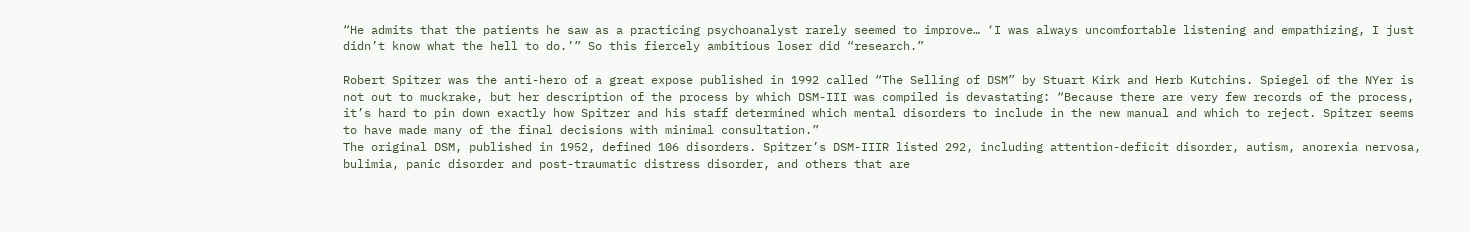“He admits that the patients he saw as a practicing psychoanalyst rarely seemed to improve… ‘I was always uncomfortable listening and empathizing, I just didn’t know what the hell to do.’” So this fiercely ambitious loser did “research.”

Robert Spitzer was the anti-hero of a great expose published in 1992 called “The Selling of DSM” by Stuart Kirk and Herb Kutchins. Spiegel of the NYer is not out to muckrake, but her description of the process by which DSM-III was compiled is devastating: “Because there are very few records of the process, it’s hard to pin down exactly how Spitzer and his staff determined which mental disorders to include in the new manual and which to reject. Spitzer seems to have made many of the final decisions with minimal consultation.”
The original DSM, published in 1952, defined 106 disorders. Spitzer’s DSM-IIIR listed 292, including attention-deficit disorder, autism, anorexia nervosa, bulimia, panic disorder and post-traumatic distress disorder, and others that are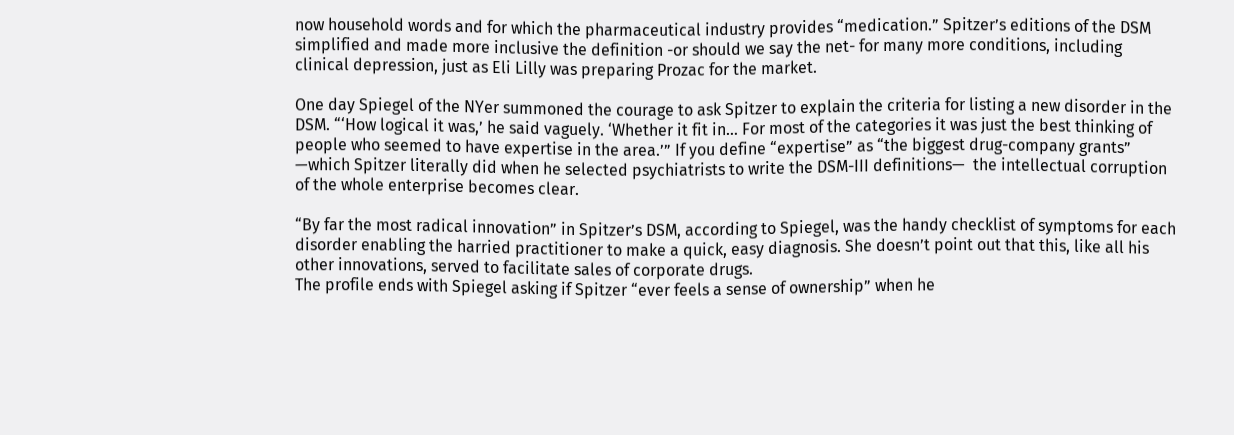now household words and for which the pharmaceutical industry provides “medication.” Spitzer’s editions of the DSM simplified and made more inclusive the definition -or should we say the net- for many more conditions, including clinical depression, just as Eli Lilly was preparing Prozac for the market.

One day Spiegel of the NYer summoned the courage to ask Spitzer to explain the criteria for listing a new disorder in the DSM. “‘How logical it was,’ he said vaguely. ‘Whether it fit in… For most of the categories it was just the best thinking of people who seemed to have expertise in the area.’” If you define “expertise” as “the biggest drug-company grants” —which Spitzer literally did when he selected psychiatrists to write the DSM-III definitions—  the intellectual corruption of the whole enterprise becomes clear.

“By far the most radical innovation” in Spitzer’s DSM, according to Spiegel, was the handy checklist of symptoms for each disorder enabling the harried practitioner to make a quick, easy diagnosis. She doesn’t point out that this, like all his other innovations, served to facilitate sales of corporate drugs.
The profile ends with Spiegel asking if Spitzer “ever feels a sense of ownership” when he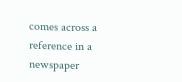comes across a reference in a newspaper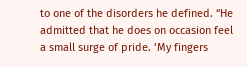to one of the disorders he defined. “He admitted that he does on occasion feel a small surge of pride. ‘My fingers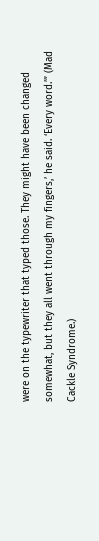were on the typewriter that typed those. They might have been changed somewhat, but they all went through my fingers,’ he said. ‘Every word.’” (Mad Cackle Syndrome.)